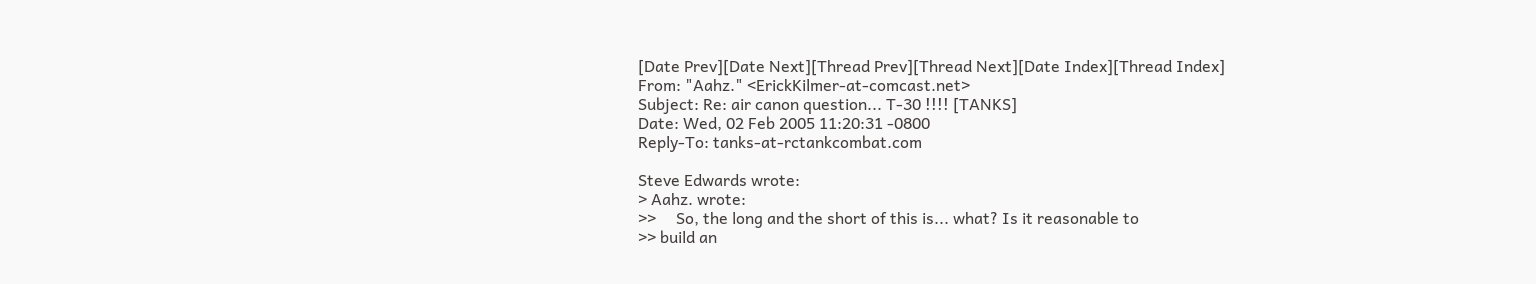[Date Prev][Date Next][Thread Prev][Thread Next][Date Index][Thread Index]
From: "Aahz." <ErickKilmer-at-comcast.net>
Subject: Re: air canon question... T-30 !!!! [TANKS]
Date: Wed, 02 Feb 2005 11:20:31 -0800
Reply-To: tanks-at-rctankcombat.com

Steve Edwards wrote:
> Aahz. wrote:
>>     So, the long and the short of this is... what? Is it reasonable to
>> build an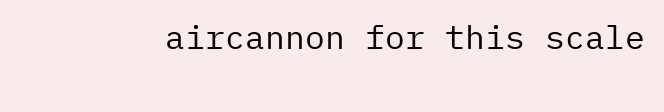aircannon for this scale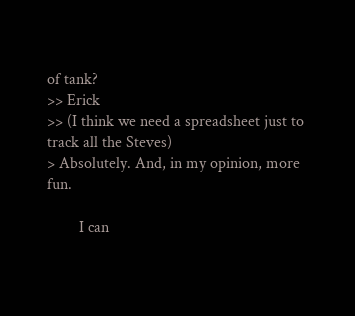of tank?
>> Erick
>> (I think we need a spreadsheet just to track all the Steves)
> Absolutely. And, in my opinion, more fun.

        I can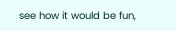see how it would be fun,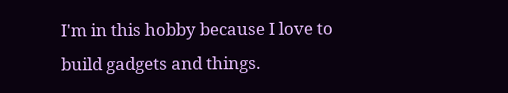I'm in this hobby because I love to
build gadgets and things.